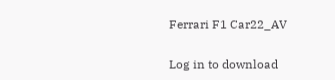Ferrari F1 Car22_AV

Log in to download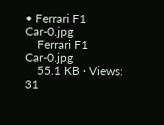• Ferrari F1 Car-0.jpg
    Ferrari F1 Car-0.jpg
    55.1 KB · Views: 31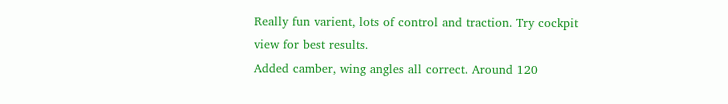Really fun varient, lots of control and traction. Try cockpit view for best results.
Added camber, wing angles all correct. Around 120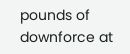pounds of downforce at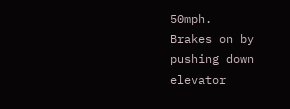50mph.
Brakes on by pushing down elevator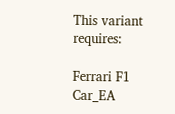This variant requires:

Ferrari F1 Car_EA